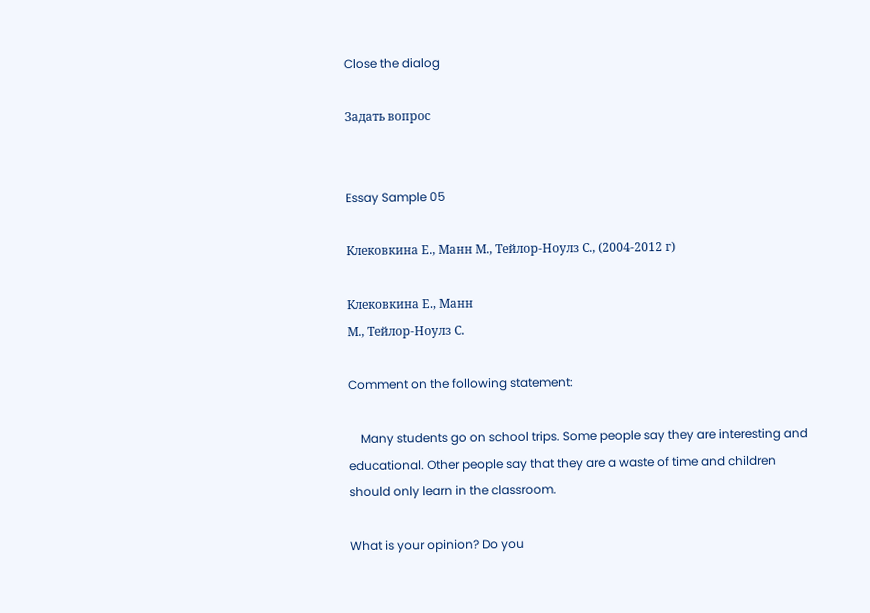Close the dialog

Задать вопрос


Essay Sample 05

Клековкина Е., Манн М., Тейлор-Ноулз С., (2004-2012 г)

Клековкина Е., Манн
М., Тейлор-Ноулз С.

Comment on the following statement:

    Many students go on school trips. Some people say they are interesting and educational. Other people say that they are a waste of time and children should only learn in the classroom.

What is your opinion? Do you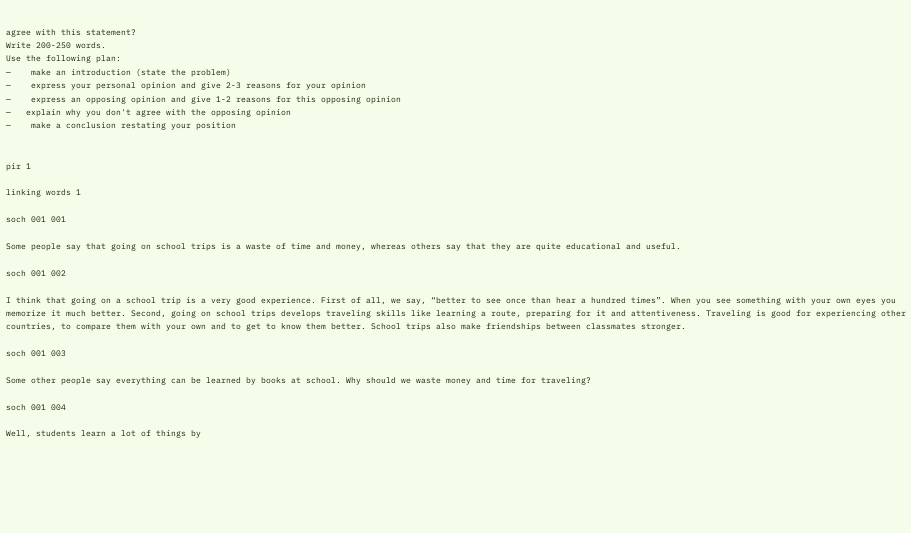agree with this statement?
Write 200-250 words.
Use the following plan:
—    make an introduction (state the problem)
—    express your personal opinion and give 2-3 reasons for your opinion
—    express an opposing opinion and give 1-2 reasons for this opposing opinion
—   explain why you don't agree with the opposing opinion
—    make a conclusion restating your position


pir 1

linking words 1

soch 001 001

Some people say that going on school trips is a waste of time and money, whereas others say that they are quite educational and useful.

soch 001 002

I think that going on a school trip is a very good experience. First of all, we say, “better to see once than hear a hundred times”. When you see something with your own eyes you memorize it much better. Second, going on school trips develops traveling skills like learning a route, preparing for it and attentiveness. Traveling is good for experiencing other countries, to compare them with your own and to get to know them better. School trips also make friendships between classmates stronger.

soch 001 003

Some other people say everything can be learned by books at school. Why should we waste money and time for traveling?

soch 001 004

Well, students learn a lot of things by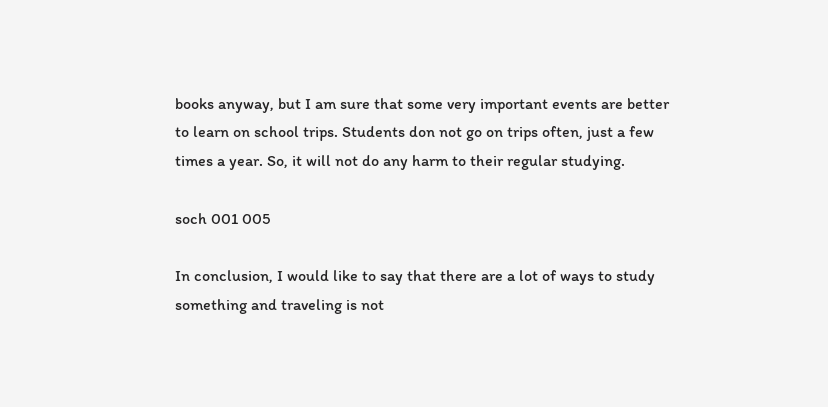books anyway, but I am sure that some very important events are better to learn on school trips. Students don not go on trips often, just a few times a year. So, it will not do any harm to their regular studying.

soch 001 005

In conclusion, I would like to say that there are a lot of ways to study something and traveling is not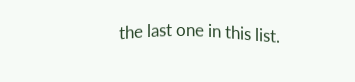the last one in this list.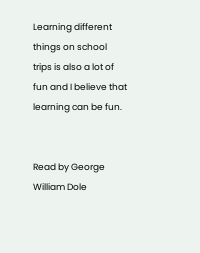Learning different things on school trips is also a lot of fun and I believe that learning can be fun.


Read by George William Dole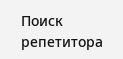Поиск репетитора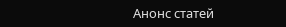Анонс статей